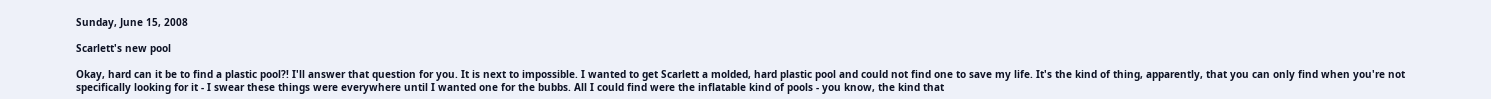Sunday, June 15, 2008

Scarlett's new pool

Okay, hard can it be to find a plastic pool?! I'll answer that question for you. It is next to impossible. I wanted to get Scarlett a molded, hard plastic pool and could not find one to save my life. It's the kind of thing, apparently, that you can only find when you're not specifically looking for it - I swear these things were everywhere until I wanted one for the bubbs. All I could find were the inflatable kind of pools - you know, the kind that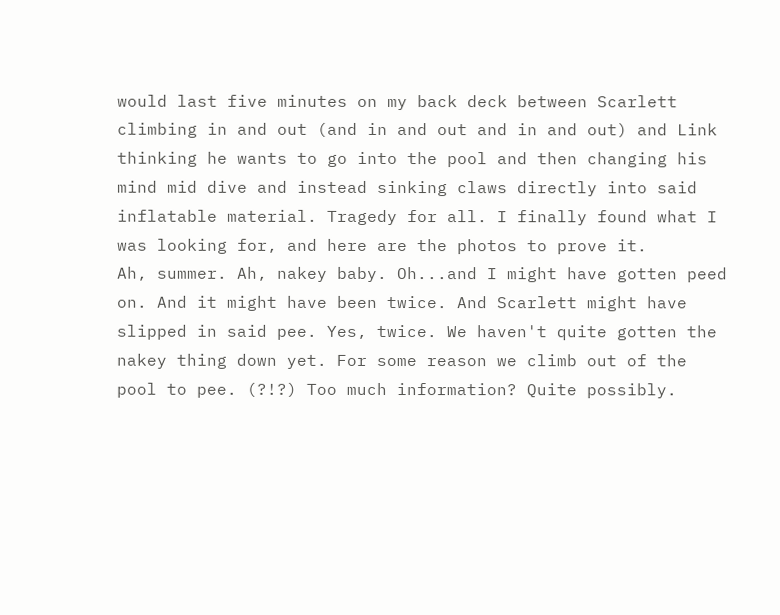would last five minutes on my back deck between Scarlett climbing in and out (and in and out and in and out) and Link thinking he wants to go into the pool and then changing his mind mid dive and instead sinking claws directly into said inflatable material. Tragedy for all. I finally found what I was looking for, and here are the photos to prove it.
Ah, summer. Ah, nakey baby. Oh...and I might have gotten peed on. And it might have been twice. And Scarlett might have slipped in said pee. Yes, twice. We haven't quite gotten the nakey thing down yet. For some reason we climb out of the pool to pee. (?!?) Too much information? Quite possibly.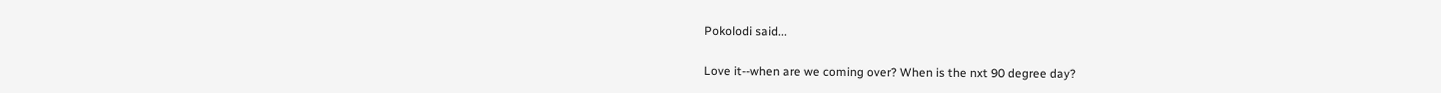Pokolodi said...

Love it--when are we coming over? When is the nxt 90 degree day?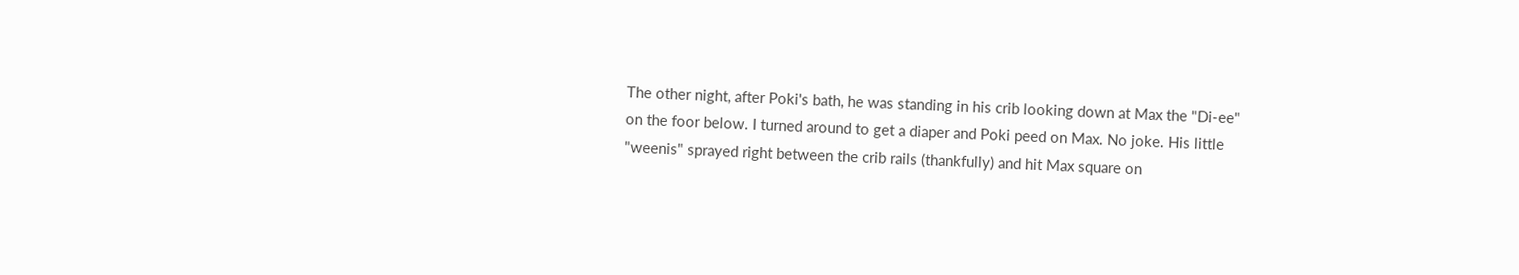The other night, after Poki's bath, he was standing in his crib looking down at Max the "Di-ee" on the foor below. I turned around to get a diaper and Poki peed on Max. No joke. His little "weenis" sprayed right between the crib rails (thankfully) and hit Max square on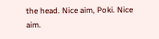the head. Nice aim, Poki. Nice aim.